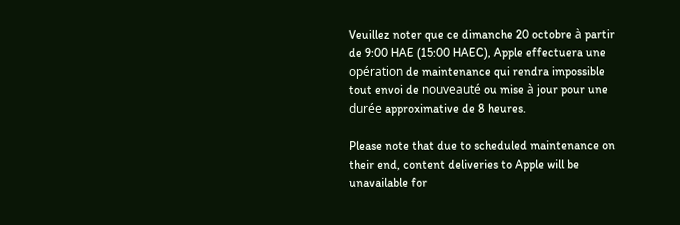Veuillez noter que ce dimanche 20 octobre à partir de 9:00 HAE (15:00 HAEC), Apple effectuera une opération de maintenance qui rendra impossible tout envoi de nouveauté ou mise à jour pour une durée approximative de 8 heures.

Please note that due to scheduled maintenance on their end, content deliveries to Apple will be unavailable for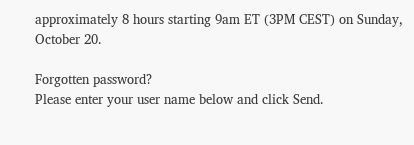approximately 8 hours starting 9am ET (3PM CEST) on Sunday, October 20.

Forgotten password?
Please enter your user name below and click Send.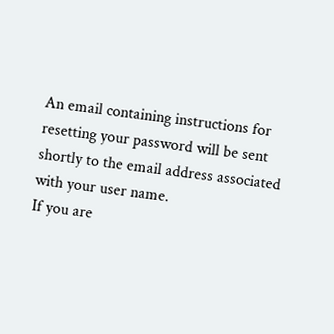An email containing instructions for resetting your password will be sent shortly to the email address associated with your user name.
If you are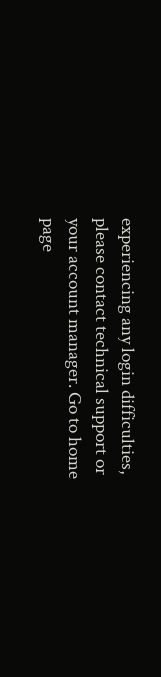experiencing any login difficulties, please contact technical support or your account manager. Go to home page